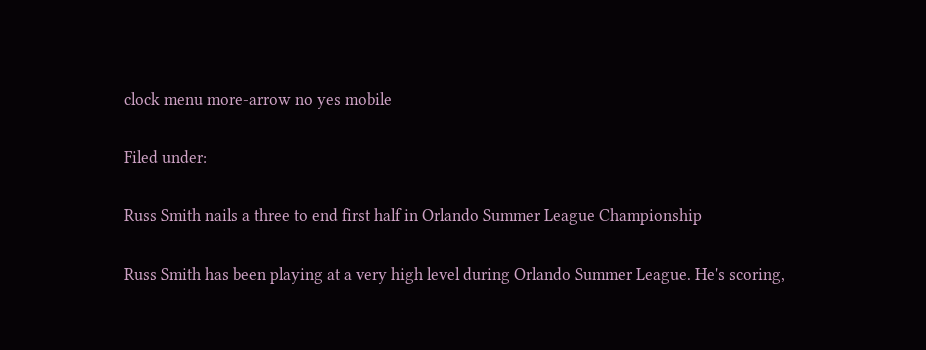clock menu more-arrow no yes mobile

Filed under:

Russ Smith nails a three to end first half in Orlando Summer League Championship

Russ Smith has been playing at a very high level during Orlando Summer League. He's scoring,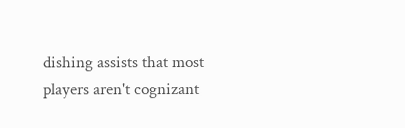dishing assists that most players aren't cognizant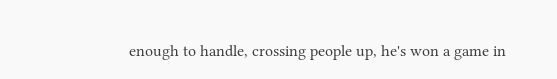enough to handle, crossing people up, he's won a game in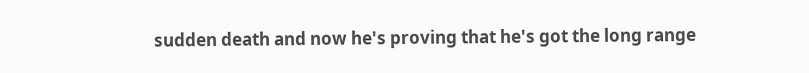sudden death and now he's proving that he's got the long range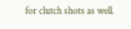for clutch shots as well.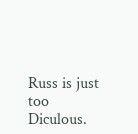Russ is just too Diculous.